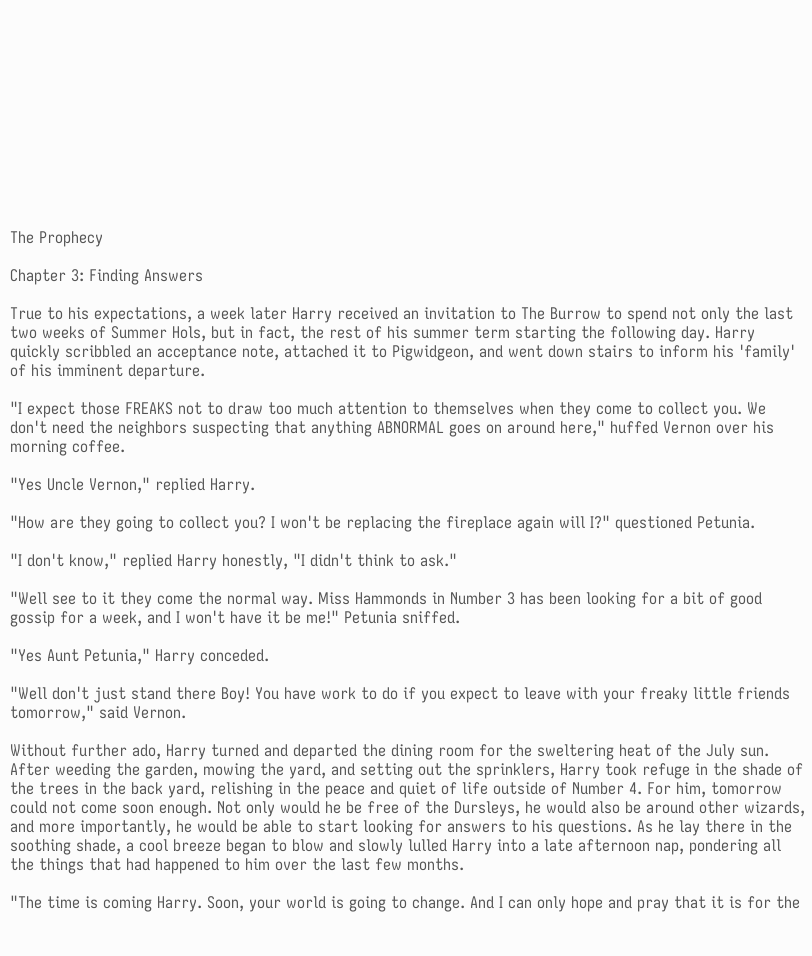The Prophecy

Chapter 3: Finding Answers

True to his expectations, a week later Harry received an invitation to The Burrow to spend not only the last two weeks of Summer Hols, but in fact, the rest of his summer term starting the following day. Harry quickly scribbled an acceptance note, attached it to Pigwidgeon, and went down stairs to inform his 'family' of his imminent departure.

"I expect those FREAKS not to draw too much attention to themselves when they come to collect you. We don't need the neighbors suspecting that anything ABNORMAL goes on around here," huffed Vernon over his morning coffee.

"Yes Uncle Vernon," replied Harry.

"How are they going to collect you? I won't be replacing the fireplace again will I?" questioned Petunia.

"I don't know," replied Harry honestly, "I didn't think to ask."

"Well see to it they come the normal way. Miss Hammonds in Number 3 has been looking for a bit of good gossip for a week, and I won't have it be me!" Petunia sniffed.

"Yes Aunt Petunia," Harry conceded.

"Well don't just stand there Boy! You have work to do if you expect to leave with your freaky little friends tomorrow," said Vernon.

Without further ado, Harry turned and departed the dining room for the sweltering heat of the July sun. After weeding the garden, mowing the yard, and setting out the sprinklers, Harry took refuge in the shade of the trees in the back yard, relishing in the peace and quiet of life outside of Number 4. For him, tomorrow could not come soon enough. Not only would he be free of the Dursleys, he would also be around other wizards, and more importantly, he would be able to start looking for answers to his questions. As he lay there in the soothing shade, a cool breeze began to blow and slowly lulled Harry into a late afternoon nap, pondering all the things that had happened to him over the last few months.

"The time is coming Harry. Soon, your world is going to change. And I can only hope and pray that it is for the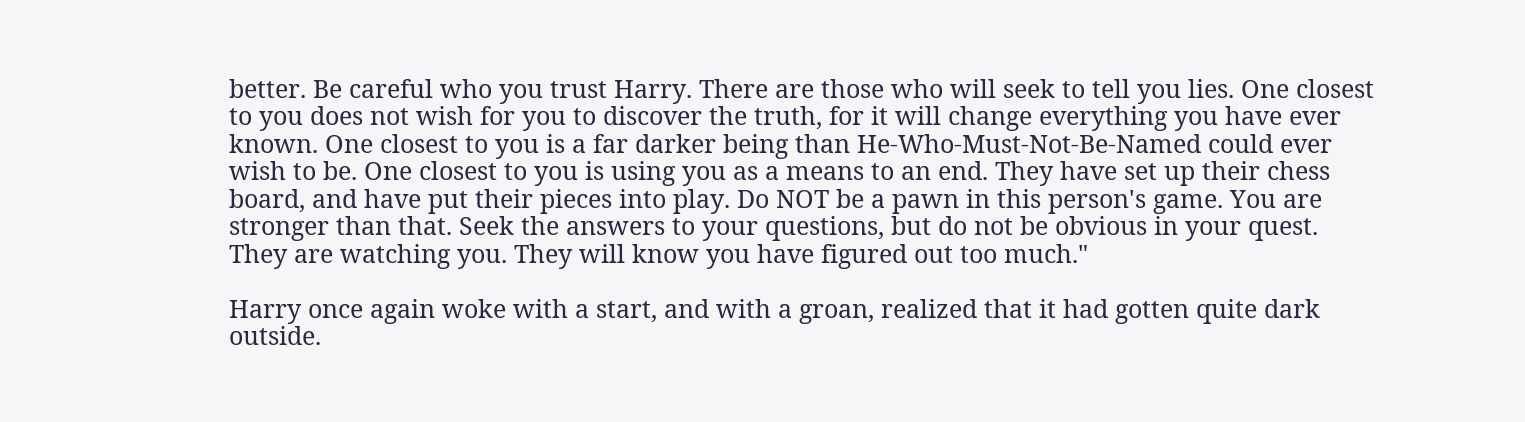better. Be careful who you trust Harry. There are those who will seek to tell you lies. One closest to you does not wish for you to discover the truth, for it will change everything you have ever known. One closest to you is a far darker being than He-Who-Must-Not-Be-Named could ever wish to be. One closest to you is using you as a means to an end. They have set up their chess board, and have put their pieces into play. Do NOT be a pawn in this person's game. You are stronger than that. Seek the answers to your questions, but do not be obvious in your quest. They are watching you. They will know you have figured out too much."

Harry once again woke with a start, and with a groan, realized that it had gotten quite dark outside.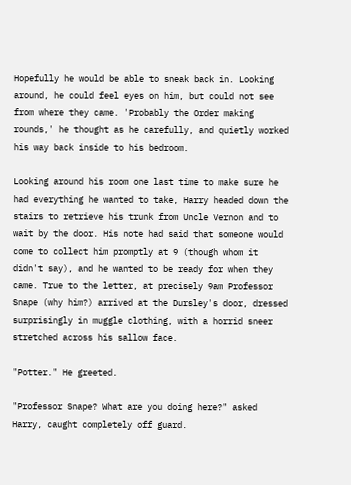Hopefully he would be able to sneak back in. Looking around, he could feel eyes on him, but could not see from where they came. 'Probably the Order making rounds,' he thought as he carefully, and quietly worked his way back inside to his bedroom.

Looking around his room one last time to make sure he had everything he wanted to take, Harry headed down the stairs to retrieve his trunk from Uncle Vernon and to wait by the door. His note had said that someone would come to collect him promptly at 9 (though whom it didn't say), and he wanted to be ready for when they came. True to the letter, at precisely 9am Professor Snape (why him?) arrived at the Dursley's door, dressed surprisingly in muggle clothing, with a horrid sneer stretched across his sallow face.

"Potter." He greeted.

"Professor Snape? What are you doing here?" asked Harry, caught completely off guard.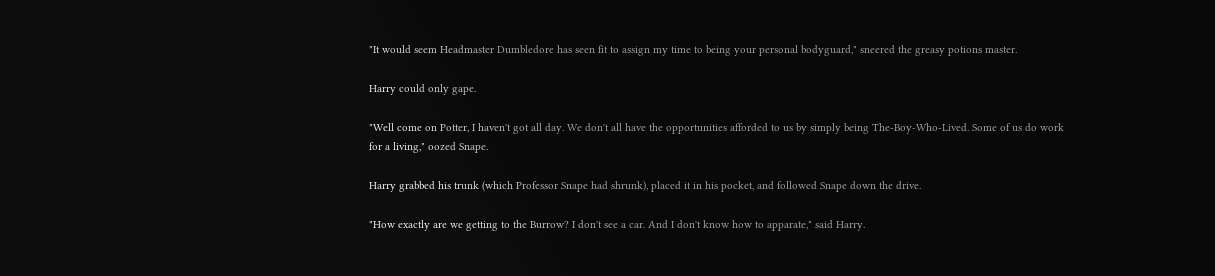"It would seem Headmaster Dumbledore has seen fit to assign my time to being your personal bodyguard," sneered the greasy potions master.

Harry could only gape.

"Well come on Potter, I haven't got all day. We don't all have the opportunities afforded to us by simply being The-Boy-Who-Lived. Some of us do work for a living," oozed Snape.

Harry grabbed his trunk (which Professor Snape had shrunk), placed it in his pocket, and followed Snape down the drive.

"How exactly are we getting to the Burrow? I don't see a car. And I don't know how to apparate," said Harry.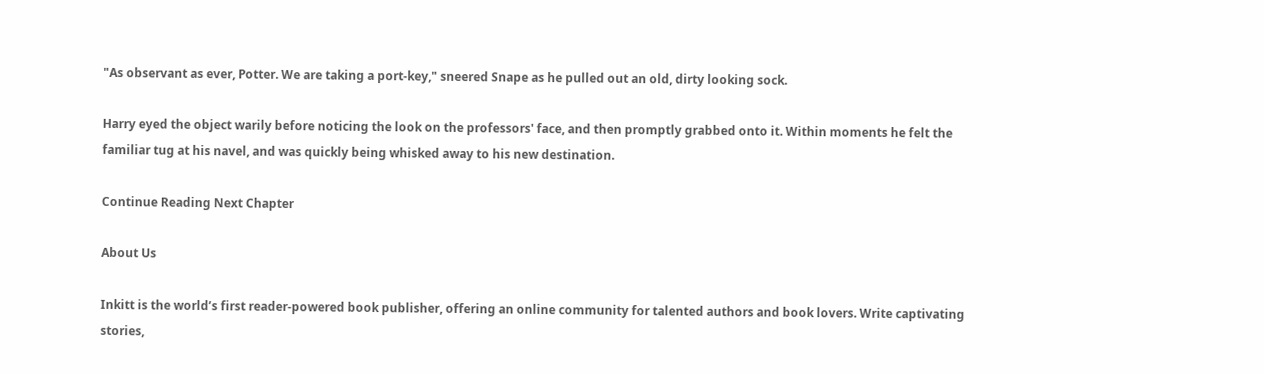"As observant as ever, Potter. We are taking a port-key," sneered Snape as he pulled out an old, dirty looking sock.

Harry eyed the object warily before noticing the look on the professors' face, and then promptly grabbed onto it. Within moments he felt the familiar tug at his navel, and was quickly being whisked away to his new destination.

Continue Reading Next Chapter

About Us

Inkitt is the world’s first reader-powered book publisher, offering an online community for talented authors and book lovers. Write captivating stories,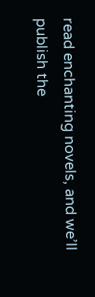read enchanting novels, and we’ll publish the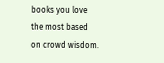books you love the most based on crowd wisdom.